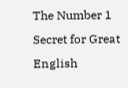The Number 1 Secret for Great English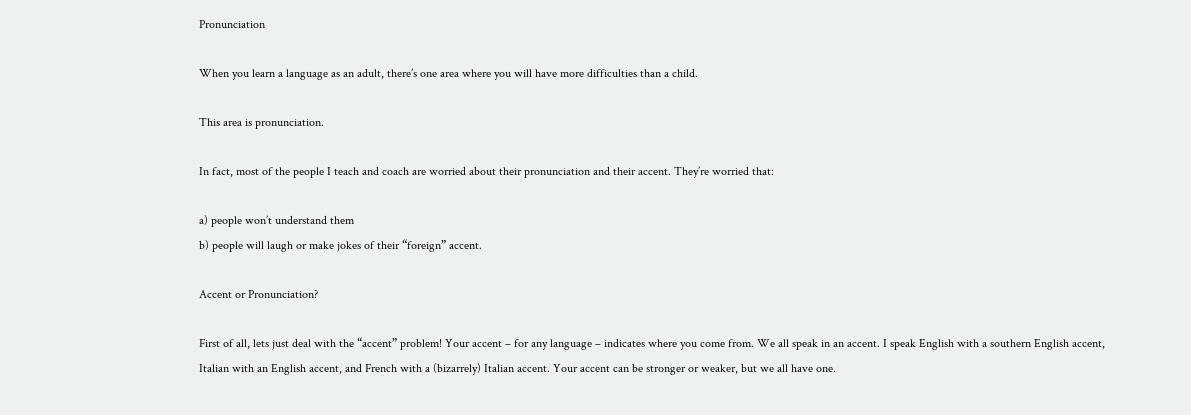Pronunciation

When you learn a language as an adult, there’s one area where you will have more difficulties than a child.

This area is pronunciation.

In fact, most of the people I teach and coach are worried about their pronunciation and their accent. They’re worried that:

a) people won’t understand them
b) people will laugh or make jokes of their “foreign” accent.

Accent or Pronunciation?

First of all, lets just deal with the “accent” problem! Your accent – for any language – indicates where you come from. We all speak in an accent. I speak English with a southern English accent, Italian with an English accent, and French with a (bizarrely) Italian accent. Your accent can be stronger or weaker, but we all have one.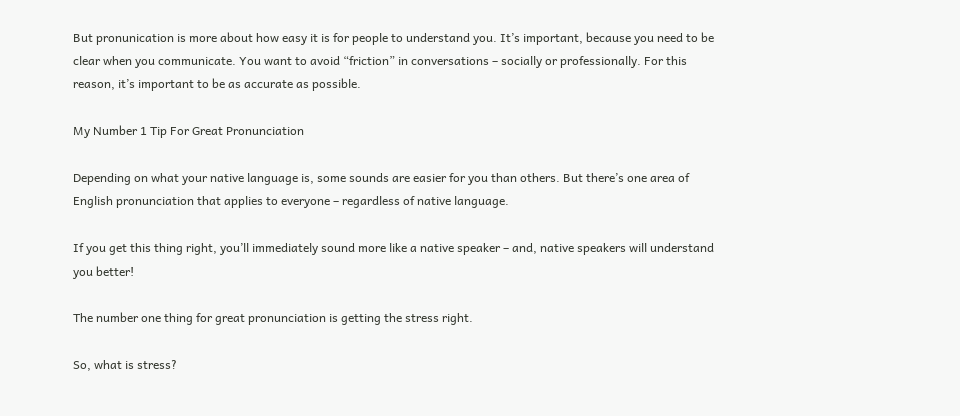But pronunication is more about how easy it is for people to understand you. It’s important, because you need to be clear when you communicate. You want to avoid “friction” in conversations – socially or professionally. For this reason, it’s important to be as accurate as possible.

My Number 1 Tip For Great Pronunciation

Depending on what your native language is, some sounds are easier for you than others. But there’s one area of English pronunciation that applies to everyone – regardless of native language.

If you get this thing right, you’ll immediately sound more like a native speaker – and, native speakers will understand you better!

The number one thing for great pronunciation is getting the stress right.

So, what is stress?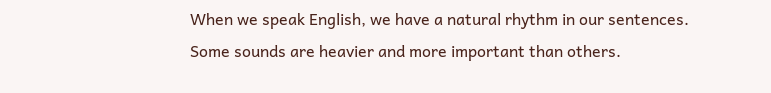When we speak English, we have a natural rhythm in our sentences. Some sounds are heavier and more important than others.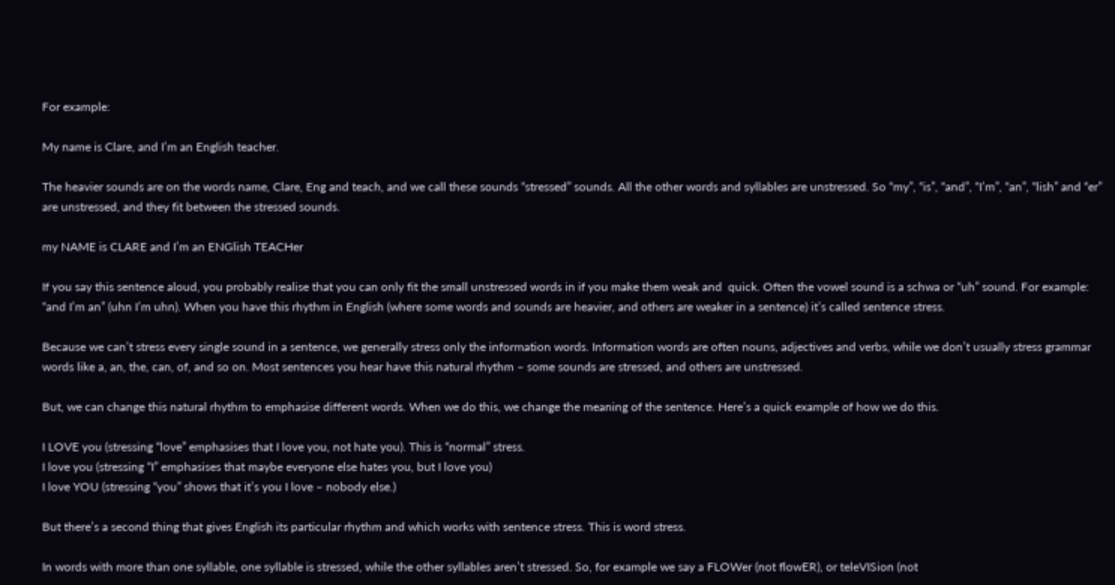For example:

My name is Clare, and I’m an English teacher.

The heavier sounds are on the words name, Clare, Eng and teach, and we call these sounds “stressed” sounds. All the other words and syllables are unstressed. So “my”, “is”, “and”, “I’m”, “an”, “lish” and “er” are unstressed, and they fit between the stressed sounds.

my NAME is CLARE and I’m an ENGlish TEACHer

If you say this sentence aloud, you probably realise that you can only fit the small unstressed words in if you make them weak and  quick. Often the vowel sound is a schwa or “uh” sound. For example: “and I’m an” (uhn I’m uhn). When you have this rhythm in English (where some words and sounds are heavier, and others are weaker in a sentence) it’s called sentence stress.

Because we can’t stress every single sound in a sentence, we generally stress only the information words. Information words are often nouns, adjectives and verbs, while we don’t usually stress grammar words like a, an, the, can, of, and so on. Most sentences you hear have this natural rhythm – some sounds are stressed, and others are unstressed.

But, we can change this natural rhythm to emphasise different words. When we do this, we change the meaning of the sentence. Here’s a quick example of how we do this.

I LOVE you (stressing “love” emphasises that I love you, not hate you). This is “normal” stress.
I love you (stressing “I” emphasises that maybe everyone else hates you, but I love you)
I love YOU (stressing “you” shows that it’s you I love – nobody else.)

But there’s a second thing that gives English its particular rhythm and which works with sentence stress. This is word stress.

In words with more than one syllable, one syllable is stressed, while the other syllables aren’t stressed. So, for example we say a FLOWer (not flowER), or teleVISion (not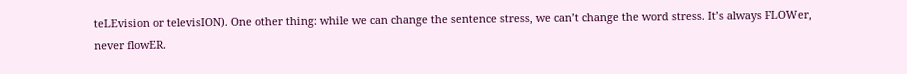teLEvision or televisION). One other thing: while we can change the sentence stress, we can’t change the word stress. It’s always FLOWer, never flowER.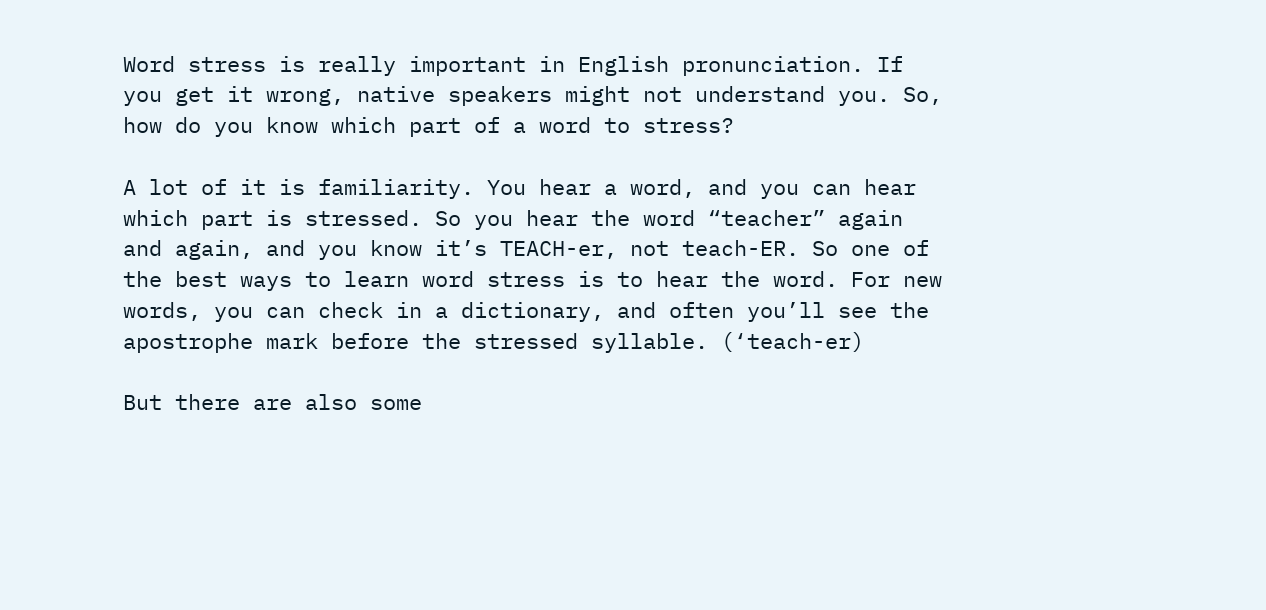Word stress is really important in English pronunciation. If you get it wrong, native speakers might not understand you. So, how do you know which part of a word to stress?

A lot of it is familiarity. You hear a word, and you can hear which part is stressed. So you hear the word “teacher” again and again, and you know it’s TEACH-er, not teach-ER. So one of the best ways to learn word stress is to hear the word. For new words, you can check in a dictionary, and often you’ll see the apostrophe mark before the stressed syllable. (‘teach-er)

But there are also some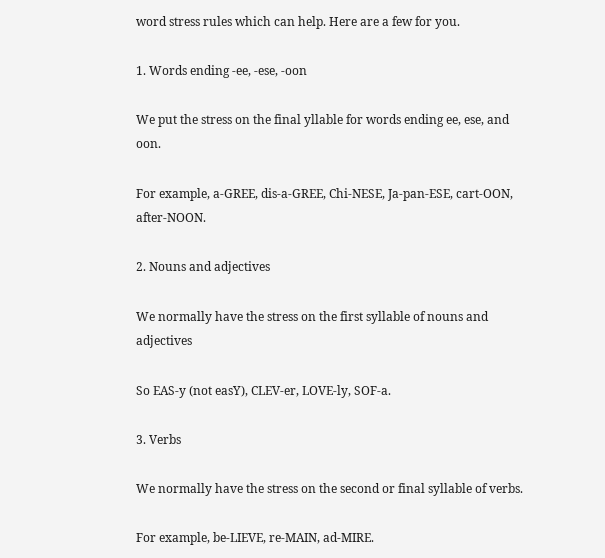word stress rules which can help. Here are a few for you.

1. Words ending -ee, -ese, -oon

We put the stress on the final yllable for words ending ee, ese, and oon.

For example, a-GREE, dis-a-GREE, Chi-NESE, Ja-pan-ESE, cart-OON, after-NOON.

2. Nouns and adjectives

We normally have the stress on the first syllable of nouns and adjectives

So EAS-y (not easY), CLEV-er, LOVE-ly, SOF-a.

3. Verbs

We normally have the stress on the second or final syllable of verbs.

For example, be-LIEVE, re-MAIN, ad-MIRE.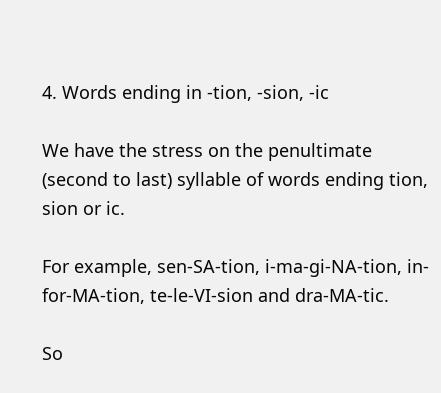4. Words ending in -tion, -sion, -ic

We have the stress on the penultimate (second to last) syllable of words ending tion, sion or ic.

For example, sen-SA-tion, i-ma-gi-NA-tion, in-for-MA-tion, te-le-VI-sion and dra-MA-tic.

So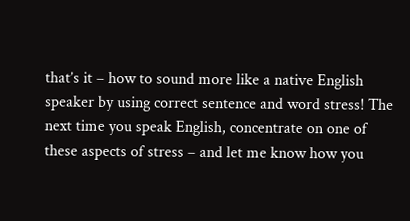that’s it – how to sound more like a native English speaker by using correct sentence and word stress! The next time you speak English, concentrate on one of these aspects of stress – and let me know how you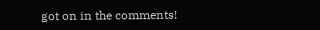got on in the comments!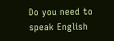Do you need to speak English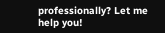professionally? Let me help you!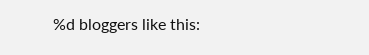%d bloggers like this: